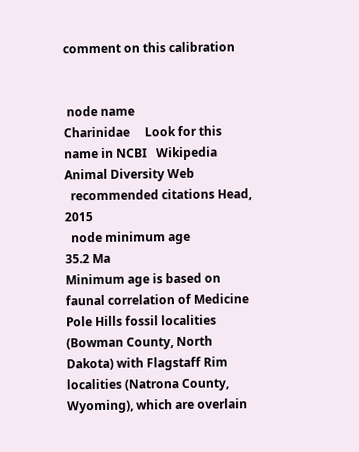comment on this calibration


 node name
Charinidae     Look for this name in NCBI   Wikipedia   Animal Diversity Web
  recommended citations Head, 2015
  node minimum age
35.2 Ma
Minimum age is based on faunal correlation of Medicine Pole Hills fossil localities (Bowman County, North Dakota) with Flagstaff Rim localities (Natrona County, Wyoming), which are overlain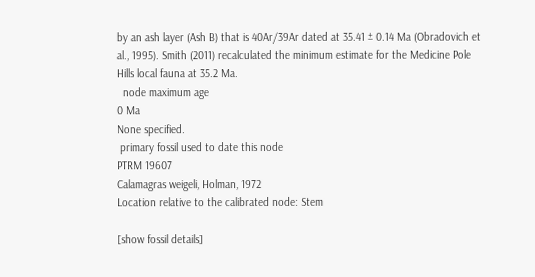by an ash layer (Ash B) that is 40Ar/39Ar dated at 35.41 ± 0.14 Ma (Obradovich et al., 1995). Smith (2011) recalculated the minimum estimate for the Medicine Pole Hills local fauna at 35.2 Ma.
  node maximum age
0 Ma
None specified.
 primary fossil used to date this node
PTRM 19607
Calamagras weigeli, Holman, 1972
Location relative to the calibrated node: Stem

[show fossil details]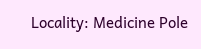Locality: Medicine Pole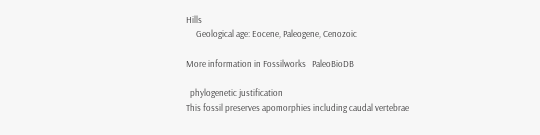Hills
     Geological age: Eocene, Paleogene, Cenozoic

More information in Fossilworks   PaleoBioDB

  phylogenetic justification
This fossil preserves apomorphies including caudal vertebrae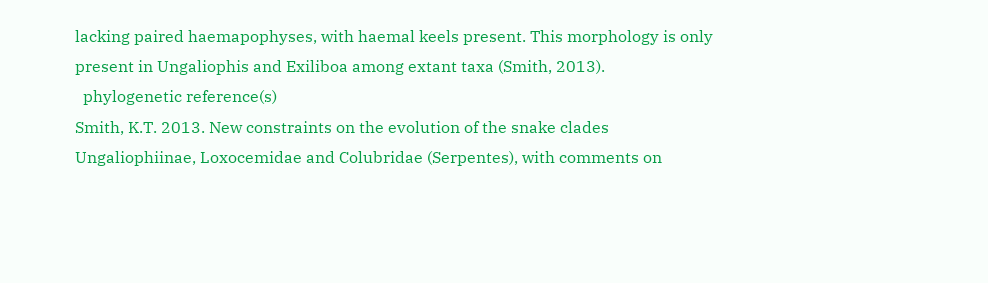lacking paired haemapophyses, with haemal keels present. This morphology is only present in Ungaliophis and Exiliboa among extant taxa (Smith, 2013).
  phylogenetic reference(s)
Smith, K.T. 2013. New constraints on the evolution of the snake clades Ungaliophiinae, Loxocemidae and Colubridae (Serpentes), with comments on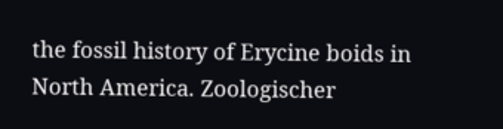the fossil history of Erycine boids in North America. Zoologischer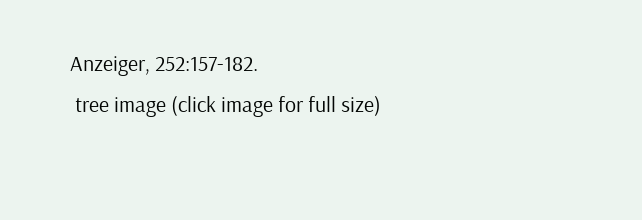Anzeiger, 252:157-182.
 tree image (click image for full size)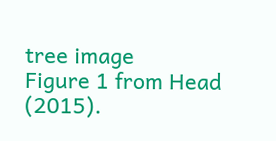tree image
Figure 1 from Head (2015).